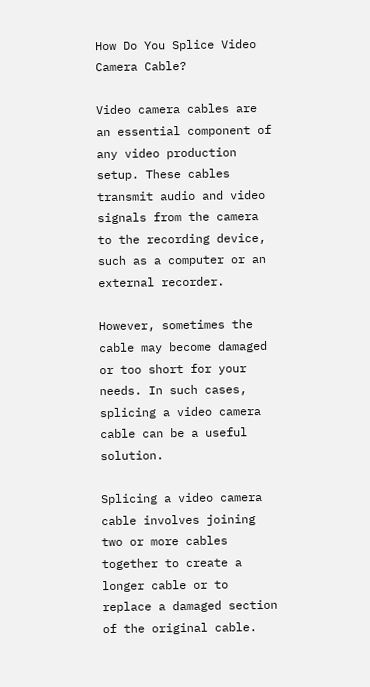How Do You Splice Video Camera Cable?

Video camera cables are an essential component of any video production setup. These cables transmit audio and video signals from the camera to the recording device, such as a computer or an external recorder.

However, sometimes the cable may become damaged or too short for your needs. In such cases, splicing a video camera cable can be a useful solution.

Splicing a video camera cable involves joining two or more cables together to create a longer cable or to replace a damaged section of the original cable.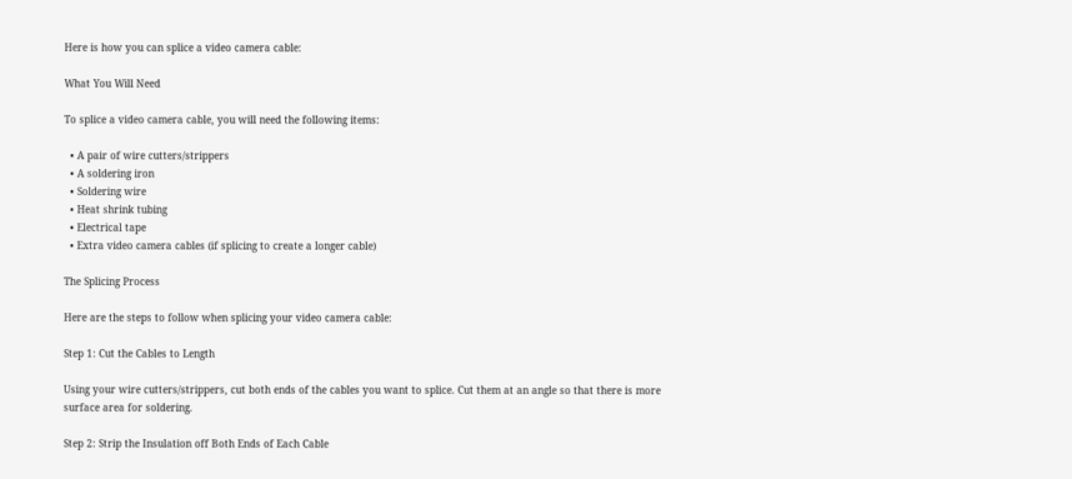Here is how you can splice a video camera cable:

What You Will Need

To splice a video camera cable, you will need the following items:

  • A pair of wire cutters/strippers
  • A soldering iron
  • Soldering wire
  • Heat shrink tubing
  • Electrical tape
  • Extra video camera cables (if splicing to create a longer cable)

The Splicing Process

Here are the steps to follow when splicing your video camera cable:

Step 1: Cut the Cables to Length

Using your wire cutters/strippers, cut both ends of the cables you want to splice. Cut them at an angle so that there is more surface area for soldering.

Step 2: Strip the Insulation off Both Ends of Each Cable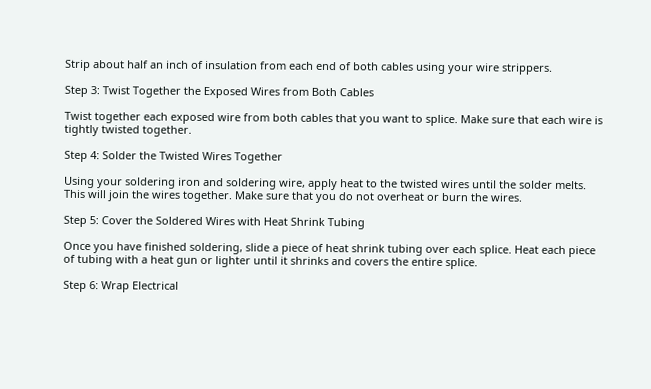Strip about half an inch of insulation from each end of both cables using your wire strippers.

Step 3: Twist Together the Exposed Wires from Both Cables

Twist together each exposed wire from both cables that you want to splice. Make sure that each wire is tightly twisted together.

Step 4: Solder the Twisted Wires Together

Using your soldering iron and soldering wire, apply heat to the twisted wires until the solder melts. This will join the wires together. Make sure that you do not overheat or burn the wires.

Step 5: Cover the Soldered Wires with Heat Shrink Tubing

Once you have finished soldering, slide a piece of heat shrink tubing over each splice. Heat each piece of tubing with a heat gun or lighter until it shrinks and covers the entire splice.

Step 6: Wrap Electrical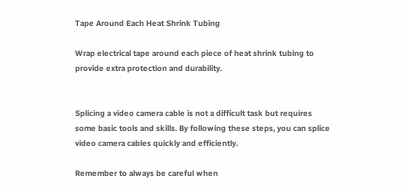Tape Around Each Heat Shrink Tubing

Wrap electrical tape around each piece of heat shrink tubing to provide extra protection and durability.


Splicing a video camera cable is not a difficult task but requires some basic tools and skills. By following these steps, you can splice video camera cables quickly and efficiently.

Remember to always be careful when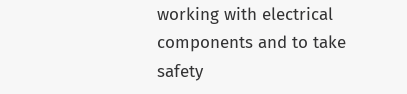working with electrical components and to take safety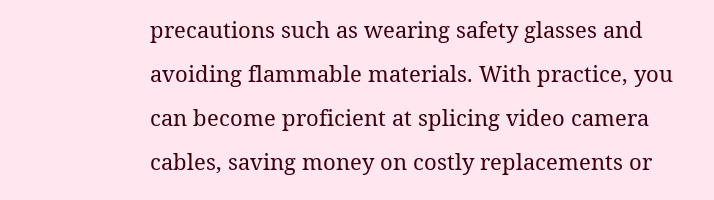precautions such as wearing safety glasses and avoiding flammable materials. With practice, you can become proficient at splicing video camera cables, saving money on costly replacements or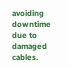avoiding downtime due to damaged cables.